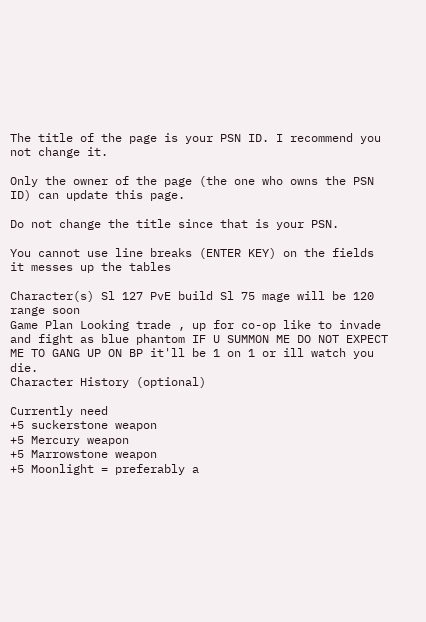The title of the page is your PSN ID. I recommend you not change it.

Only the owner of the page (the one who owns the PSN ID) can update this page.

Do not change the title since that is your PSN.

You cannot use line breaks (ENTER KEY) on the fields it messes up the tables

Character(s) Sl 127 PvE build Sl 75 mage will be 120 range soon
Game Plan Looking trade , up for co-op like to invade and fight as blue phantom IF U SUMMON ME DO NOT EXPECT ME TO GANG UP ON BP it'll be 1 on 1 or ill watch you die.
Character History (optional)

Currently need
+5 suckerstone weapon
+5 Mercury weapon
+5 Marrowstone weapon
+5 Moonlight = preferably a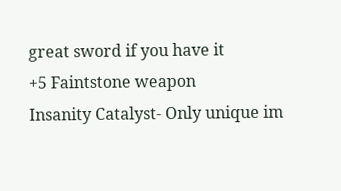great sword if you have it
+5 Faintstone weapon
Insanity Catalyst- Only unique im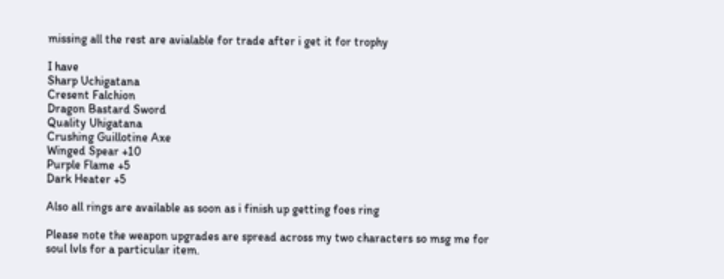missing all the rest are avialable for trade after i get it for trophy

I have
Sharp Uchigatana
Cresent Falchion
Dragon Bastard Sword
Quality Uhigatana
Crushing Guillotine Axe
Winged Spear +10
Purple Flame +5
Dark Heater +5

Also all rings are available as soon as i finish up getting foes ring

Please note the weapon upgrades are spread across my two characters so msg me for soul lvls for a particular item.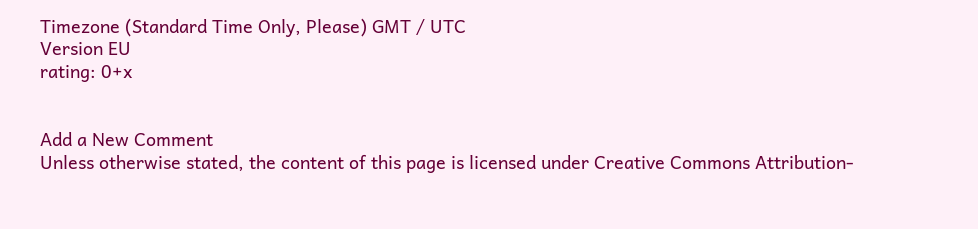Timezone (Standard Time Only, Please) GMT / UTC
Version EU
rating: 0+x


Add a New Comment
Unless otherwise stated, the content of this page is licensed under Creative Commons Attribution-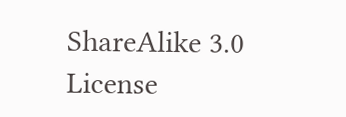ShareAlike 3.0 License